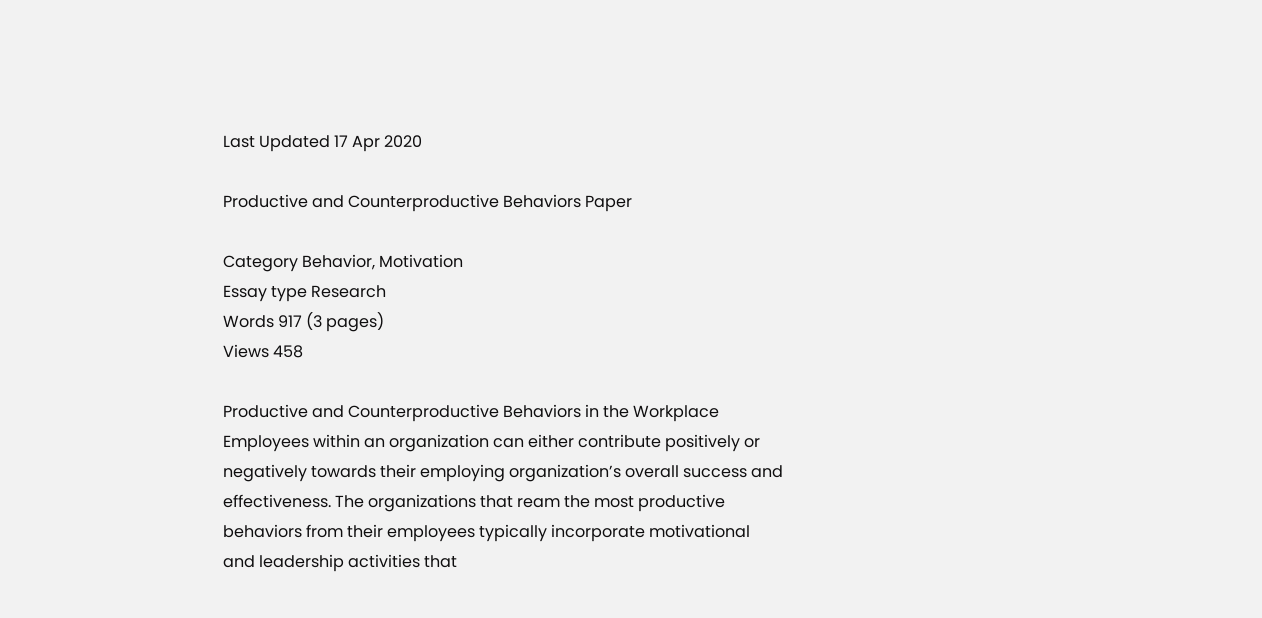Last Updated 17 Apr 2020

Productive and Counterproductive Behaviors Paper

Category Behavior, Motivation
Essay type Research
Words 917 (3 pages)
Views 458

Productive and Counterproductive Behaviors in the Workplace Employees within an organization can either contribute positively or negatively towards their employing organization’s overall success and effectiveness. The organizations that ream the most productive behaviors from their employees typically incorporate motivational and leadership activities that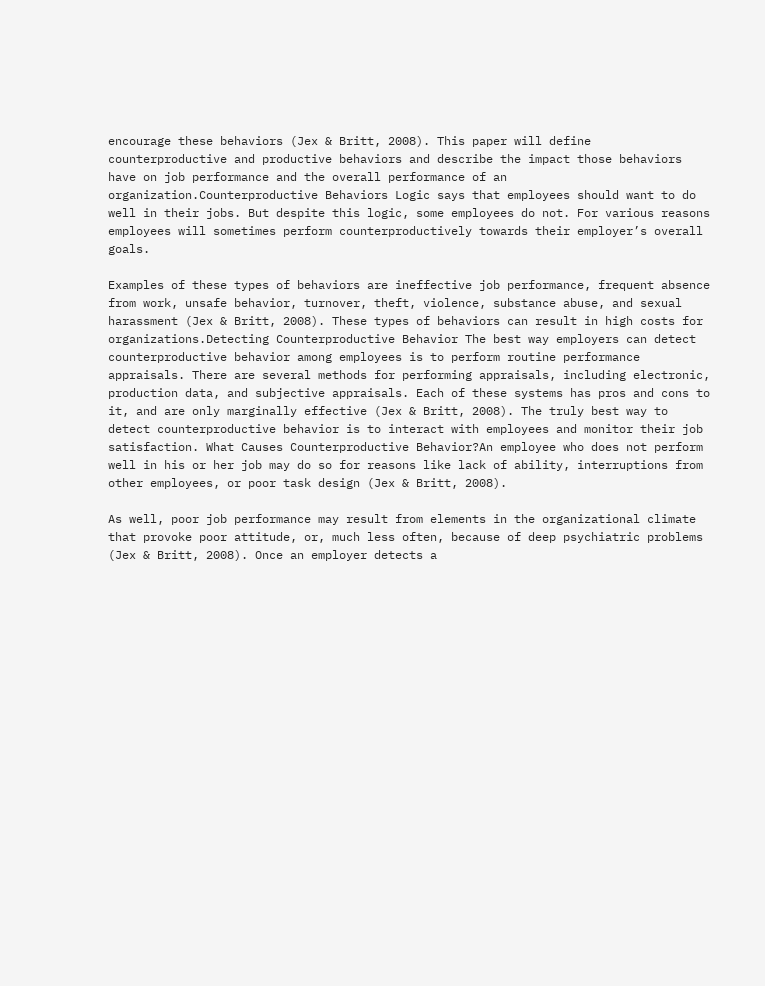encourage these behaviors (Jex & Britt, 2008). This paper will define counterproductive and productive behaviors and describe the impact those behaviors have on job performance and the overall performance of an organization.Counterproductive Behaviors Logic says that employees should want to do well in their jobs. But despite this logic, some employees do not. For various reasons employees will sometimes perform counterproductively towards their employer’s overall goals.

Examples of these types of behaviors are ineffective job performance, frequent absence from work, unsafe behavior, turnover, theft, violence, substance abuse, and sexual harassment (Jex & Britt, 2008). These types of behaviors can result in high costs for organizations.Detecting Counterproductive Behavior The best way employers can detect counterproductive behavior among employees is to perform routine performance appraisals. There are several methods for performing appraisals, including electronic, production data, and subjective appraisals. Each of these systems has pros and cons to it, and are only marginally effective (Jex & Britt, 2008). The truly best way to detect counterproductive behavior is to interact with employees and monitor their job satisfaction. What Causes Counterproductive Behavior?An employee who does not perform well in his or her job may do so for reasons like lack of ability, interruptions from other employees, or poor task design (Jex & Britt, 2008).

As well, poor job performance may result from elements in the organizational climate that provoke poor attitude, or, much less often, because of deep psychiatric problems (Jex & Britt, 2008). Once an employer detects a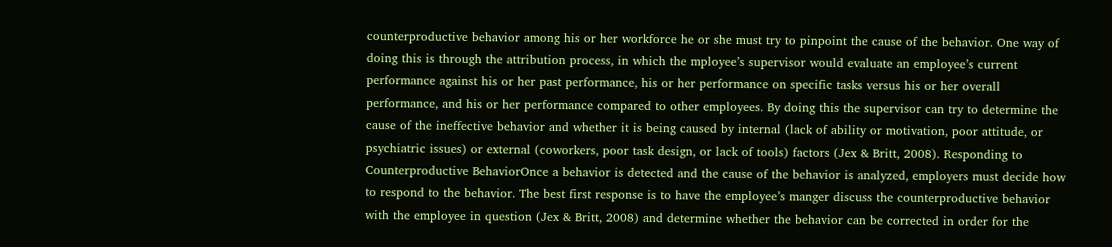counterproductive behavior among his or her workforce he or she must try to pinpoint the cause of the behavior. One way of doing this is through the attribution process, in which the mployee’s supervisor would evaluate an employee’s current performance against his or her past performance, his or her performance on specific tasks versus his or her overall performance, and his or her performance compared to other employees. By doing this the supervisor can try to determine the cause of the ineffective behavior and whether it is being caused by internal (lack of ability or motivation, poor attitude, or psychiatric issues) or external (coworkers, poor task design, or lack of tools) factors (Jex & Britt, 2008). Responding to Counterproductive BehaviorOnce a behavior is detected and the cause of the behavior is analyzed, employers must decide how to respond to the behavior. The best first response is to have the employee’s manger discuss the counterproductive behavior with the employee in question (Jex & Britt, 2008) and determine whether the behavior can be corrected in order for the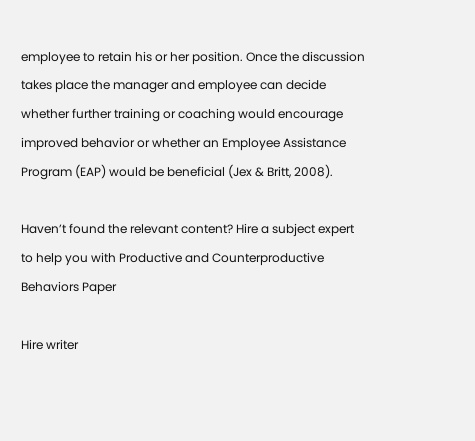employee to retain his or her position. Once the discussion takes place the manager and employee can decide whether further training or coaching would encourage improved behavior or whether an Employee Assistance Program (EAP) would be beneficial (Jex & Britt, 2008).

Haven’t found the relevant content? Hire a subject expert to help you with Productive and Counterproductive Behaviors Paper

Hire writer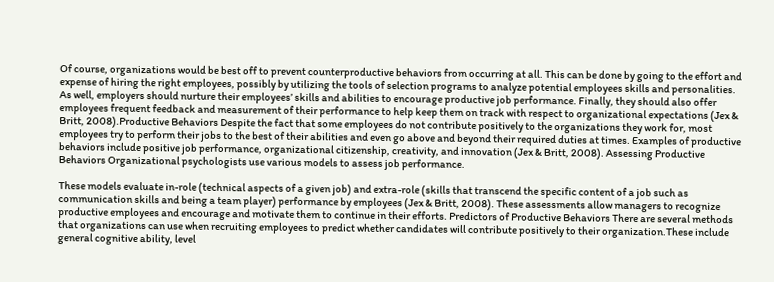Of course, organizations would be best off to prevent counterproductive behaviors from occurring at all. This can be done by going to the effort and expense of hiring the right employees, possibly by utilizing the tools of selection programs to analyze potential employees skills and personalities. As well, employers should nurture their employees’ skills and abilities to encourage productive job performance. Finally, they should also offer employees frequent feedback and measurement of their performance to help keep them on track with respect to organizational expectations (Jex & Britt, 2008).Productive Behaviors Despite the fact that some employees do not contribute positively to the organizations they work for, most employees try to perform their jobs to the best of their abilities and even go above and beyond their required duties at times. Examples of productive behaviors include positive job performance, organizational citizenship, creativity, and innovation (Jex & Britt, 2008). Assessing Productive Behaviors Organizational psychologists use various models to assess job performance.

These models evaluate in-role (technical aspects of a given job) and extra-role (skills that transcend the specific content of a job such as communication skills and being a team player) performance by employees (Jex & Britt, 2008). These assessments allow managers to recognize productive employees and encourage and motivate them to continue in their efforts. Predictors of Productive Behaviors There are several methods that organizations can use when recruiting employees to predict whether candidates will contribute positively to their organization.These include general cognitive ability, level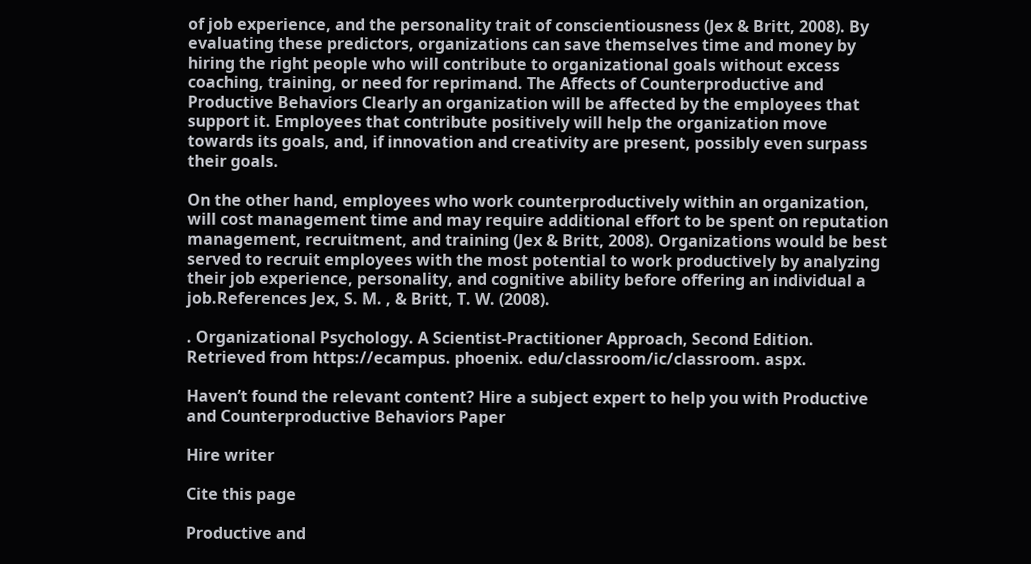of job experience, and the personality trait of conscientiousness (Jex & Britt, 2008). By evaluating these predictors, organizations can save themselves time and money by hiring the right people who will contribute to organizational goals without excess coaching, training, or need for reprimand. The Affects of Counterproductive and Productive Behaviors Clearly an organization will be affected by the employees that support it. Employees that contribute positively will help the organization move towards its goals, and, if innovation and creativity are present, possibly even surpass their goals.

On the other hand, employees who work counterproductively within an organization, will cost management time and may require additional effort to be spent on reputation management, recruitment, and training (Jex & Britt, 2008). Organizations would be best served to recruit employees with the most potential to work productively by analyzing their job experience, personality, and cognitive ability before offering an individual a job.References Jex, S. M. , & Britt, T. W. (2008).

. Organizational Psychology. A Scientist-Practitioner Approach, Second Edition. Retrieved from https://ecampus. phoenix. edu/classroom/ic/classroom. aspx.

Haven’t found the relevant content? Hire a subject expert to help you with Productive and Counterproductive Behaviors Paper

Hire writer

Cite this page

Productive and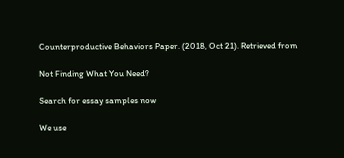Counterproductive Behaviors Paper. (2018, Oct 21). Retrieved from

Not Finding What You Need?

Search for essay samples now

We use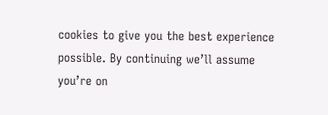cookies to give you the best experience possible. By continuing we’ll assume you’re on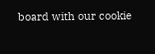board with our cookie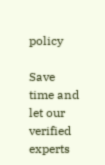policy

Save time and let our verified experts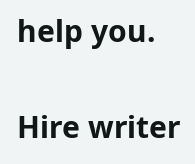help you.

Hire writer